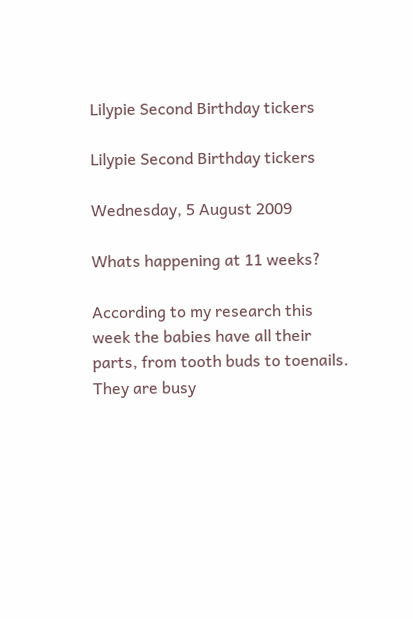Lilypie Second Birthday tickers

Lilypie Second Birthday tickers

Wednesday, 5 August 2009

Whats happening at 11 weeks?

According to my research this week the babies have all their parts, from tooth buds to toenails. They are busy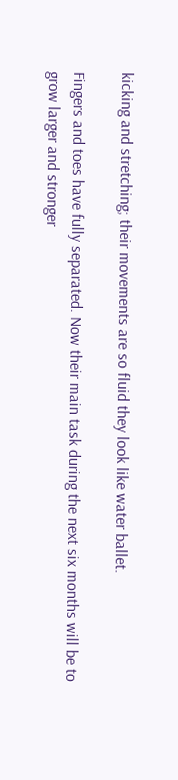kicking and stretching; their movements are so fluid they look like water ballet.

Fingers and toes have fully separated. Now their main task during the next six months will be to grow larger and stronger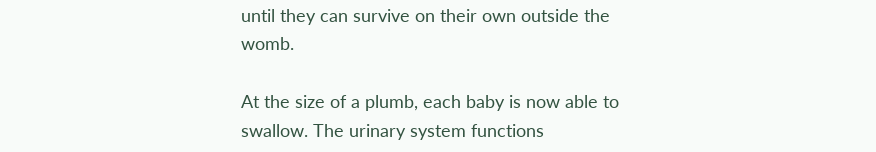until they can survive on their own outside the womb.

At the size of a plumb, each baby is now able to swallow. The urinary system functions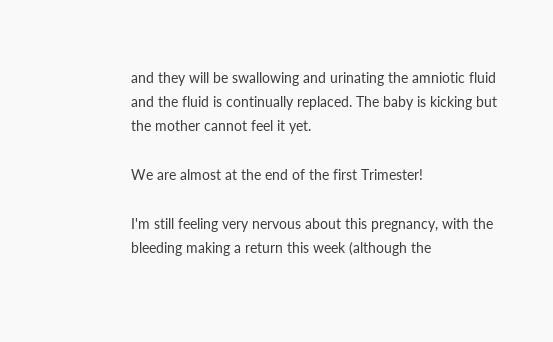and they will be swallowing and urinating the amniotic fluid and the fluid is continually replaced. The baby is kicking but the mother cannot feel it yet.

We are almost at the end of the first Trimester!

I'm still feeling very nervous about this pregnancy, with the bleeding making a return this week (although the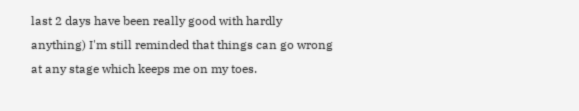last 2 days have been really good with hardly anything) I'm still reminded that things can go wrong at any stage which keeps me on my toes.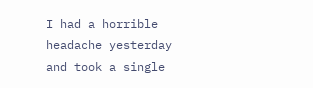I had a horrible headache yesterday and took a single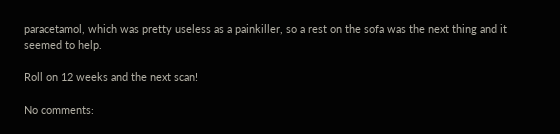paracetamol, which was pretty useless as a painkiller, so a rest on the sofa was the next thing and it seemed to help.

Roll on 12 weeks and the next scan!

No comments: